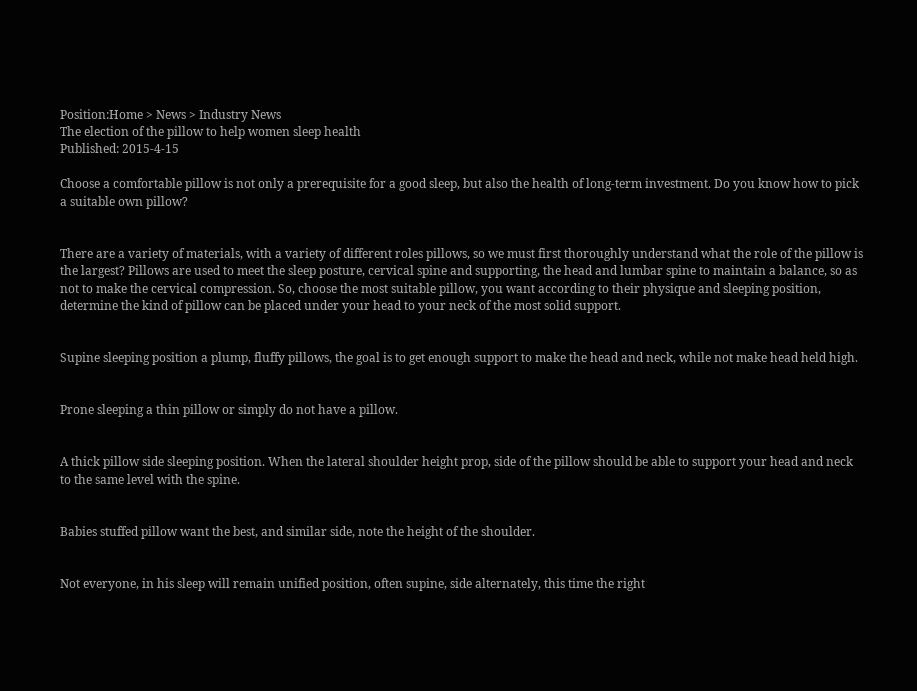Position:Home > News > Industry News
The election of the pillow to help women sleep health
Published: 2015-4-15

Choose a comfortable pillow is not only a prerequisite for a good sleep, but also the health of long-term investment. Do you know how to pick a suitable own pillow?


There are a variety of materials, with a variety of different roles pillows, so we must first thoroughly understand what the role of the pillow is the largest? Pillows are used to meet the sleep posture, cervical spine and supporting, the head and lumbar spine to maintain a balance, so as not to make the cervical compression. So, choose the most suitable pillow, you want according to their physique and sleeping position, determine the kind of pillow can be placed under your head to your neck of the most solid support.


Supine sleeping position a plump, fluffy pillows, the goal is to get enough support to make the head and neck, while not make head held high.


Prone sleeping a thin pillow or simply do not have a pillow.


A thick pillow side sleeping position. When the lateral shoulder height prop, side of the pillow should be able to support your head and neck to the same level with the spine.


Babies stuffed pillow want the best, and similar side, note the height of the shoulder.


Not everyone, in his sleep will remain unified position, often supine, side alternately, this time the right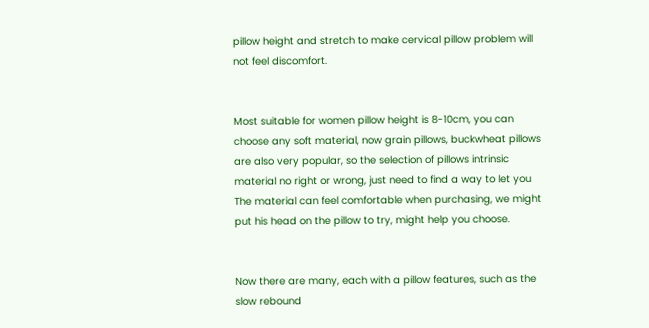pillow height and stretch to make cervical pillow problem will not feel discomfort.


Most suitable for women pillow height is 8-10cm, you can choose any soft material, now grain pillows, buckwheat pillows are also very popular, so the selection of pillows intrinsic material no right or wrong, just need to find a way to let you The material can feel comfortable when purchasing, we might put his head on the pillow to try, might help you choose.


Now there are many, each with a pillow features, such as the slow rebound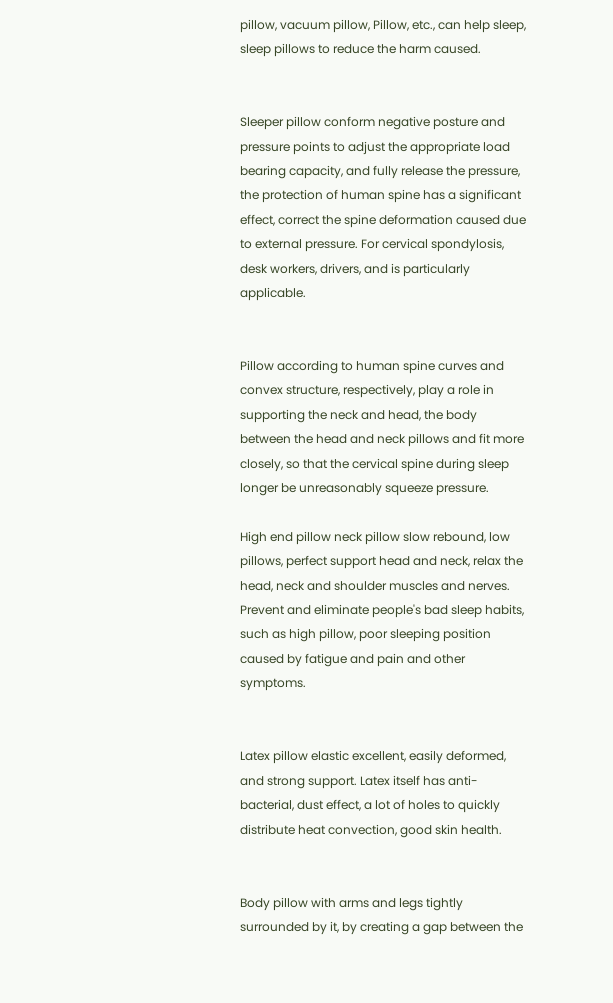pillow, vacuum pillow, Pillow, etc., can help sleep, sleep pillows to reduce the harm caused.


Sleeper pillow conform negative posture and pressure points to adjust the appropriate load bearing capacity, and fully release the pressure, the protection of human spine has a significant effect, correct the spine deformation caused due to external pressure. For cervical spondylosis, desk workers, drivers, and is particularly applicable.


Pillow according to human spine curves and convex structure, respectively, play a role in supporting the neck and head, the body between the head and neck pillows and fit more closely, so that the cervical spine during sleep longer be unreasonably squeeze pressure.

High end pillow neck pillow slow rebound, low pillows, perfect support head and neck, relax the head, neck and shoulder muscles and nerves. Prevent and eliminate people's bad sleep habits, such as high pillow, poor sleeping position caused by fatigue and pain and other symptoms.


Latex pillow elastic excellent, easily deformed, and strong support. Latex itself has anti-bacterial, dust effect, a lot of holes to quickly distribute heat convection, good skin health.


Body pillow with arms and legs tightly surrounded by it, by creating a gap between the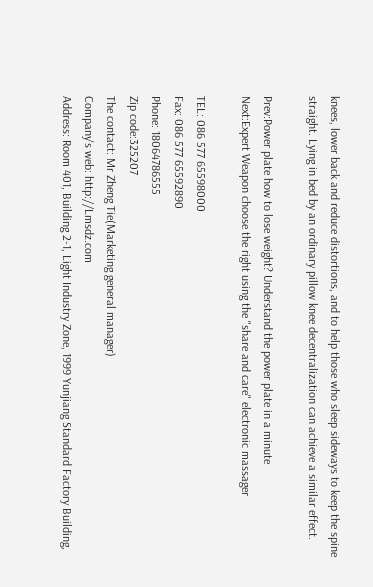knees, lower back and reduce distortions, and to help those who sleep sideways to keep the spine straight. Lying in bed by an ordinary pillow knee decentralization can achieve a similar effect.

Prev:Power plate how to lose weight? Understand the power plate in a minute
Next:Expert Weapon choose the right using the "share and care" electronic massager

TEL: 086 577 65598000
Fax: 086 577 65592890
Phone: 18064786555
Zip code:325207
The contact: Mr Zheng Tie(Marketing general manager)
Company's web: http://Lmsdz.com
Address: Room 401, Building 2-1, Light Industry Zone, 1999 Yunjiang Standard Factory Building,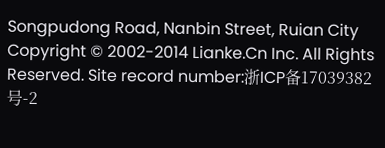Songpudong Road, Nanbin Street, Ruian City
Copyright © 2002-2014 Lianke.Cn Inc. All Rights Reserved. Site record number:浙ICP备17039382号-2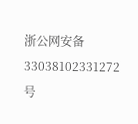浙公网安备 33038102331272号